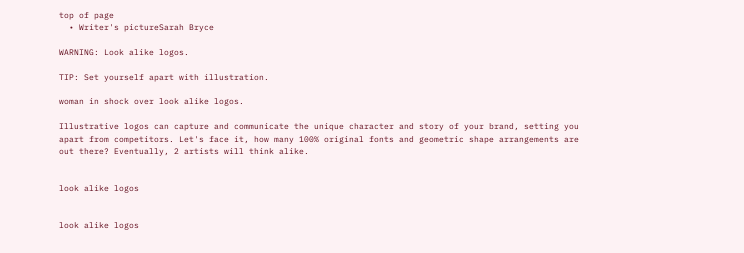top of page
  • Writer's pictureSarah Bryce

WARNING: Look alike logos.

TIP: Set yourself apart with illustration.

woman in shock over look alike logos.

Illustrative logos can capture and communicate the unique character and story of your brand, setting you apart from competitors. Let's face it, how many 100% original fonts and geometric shape arrangements are out there? Eventually, 2 artists will think alike.


look alike logos


look alike logos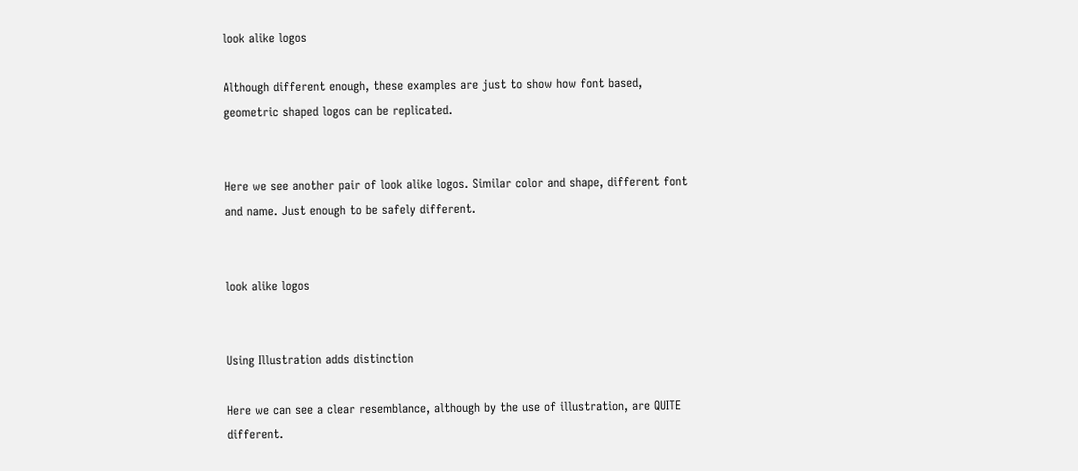look alike logos

Although different enough, these examples are just to show how font based, geometric shaped logos can be replicated.


Here we see another pair of look alike logos. Similar color and shape, different font and name. Just enough to be safely different.


look alike logos


Using Illustration adds distinction

Here we can see a clear resemblance, although by the use of illustration, are QUITE different.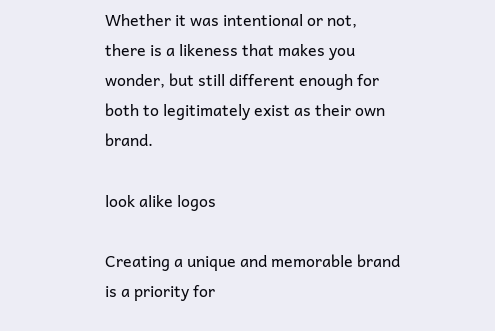Whether it was intentional or not, there is a likeness that makes you wonder, but still different enough for both to legitimately exist as their own brand.

look alike logos

Creating a unique and memorable brand is a priority for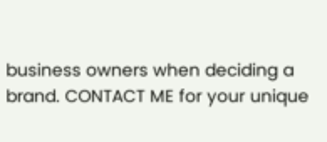business owners when deciding a brand. CONTACT ME for your unique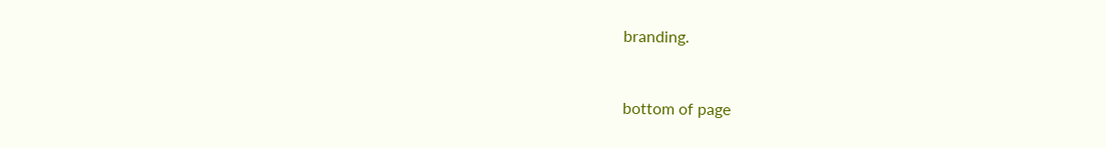branding.


bottom of page